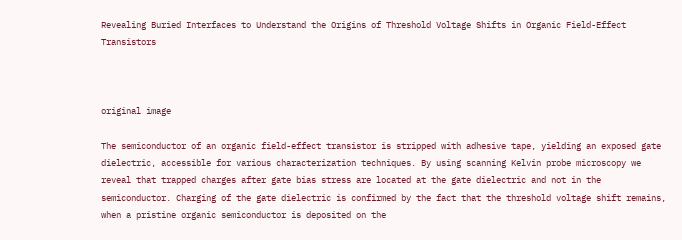Revealing Buried Interfaces to Understand the Origins of Threshold Voltage Shifts in Organic Field-Effect Transistors



original image

The semiconductor of an organic field-effect transistor is stripped with adhesive tape, yielding an exposed gate dielectric, accessible for various characterization techniques. By using scanning Kelvin probe microscopy we reveal that trapped charges after gate bias stress are located at the gate dielectric and not in the semiconductor. Charging of the gate dielectric is confirmed by the fact that the threshold voltage shift remains, when a pristine organic semiconductor is deposited on the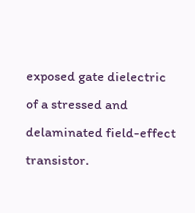exposed gate dielectric of a stressed and delaminated field-effect transistor.